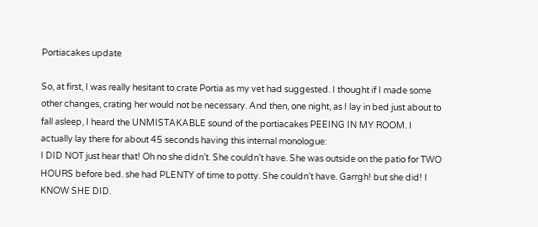Portiacakes update

So, at first, I was really hesitant to crate Portia as my vet had suggested. I thought if I made some other changes, crating her would not be necessary. And then, one night, as I lay in bed just about to fall asleep, I heard the UNMISTAKABLE sound of the portiacakes PEEING IN MY ROOM. I actually lay there for about 45 seconds having this internal monologue:
I DID NOT just hear that! Oh no she didn’t. She couldn’t have. She was outside on the patio for TWO HOURS before bed. she had PLENTY of time to potty. She couldn’t have. Garrgh! but she did! I KNOW SHE DID.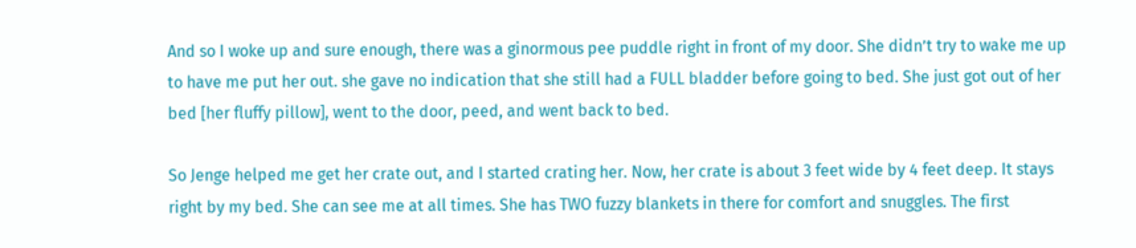And so I woke up and sure enough, there was a ginormous pee puddle right in front of my door. She didn’t try to wake me up to have me put her out. she gave no indication that she still had a FULL bladder before going to bed. She just got out of her bed [her fluffy pillow], went to the door, peed, and went back to bed.

So Jenge helped me get her crate out, and I started crating her. Now, her crate is about 3 feet wide by 4 feet deep. It stays right by my bed. She can see me at all times. She has TWO fuzzy blankets in there for comfort and snuggles. The first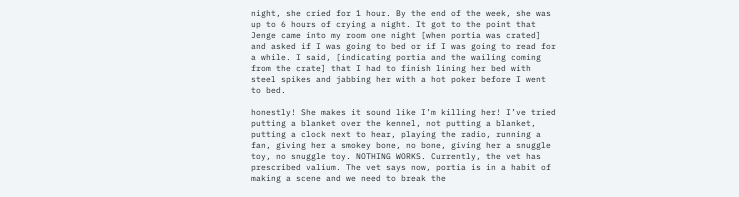night, she cried for 1 hour. By the end of the week, she was up to 6 hours of crying a night. It got to the point that Jenge came into my room one night [when portia was crated] and asked if I was going to bed or if I was going to read for a while. I said, [indicating portia and the wailing coming from the crate] that I had to finish lining her bed with steel spikes and jabbing her with a hot poker before I went to bed.

honestly! She makes it sound like I’m killing her! I’ve tried putting a blanket over the kennel, not putting a blanket, putting a clock next to hear, playing the radio, running a fan, giving her a smokey bone, no bone, giving her a snuggle toy, no snuggle toy. NOTHING WORKS. Currently, the vet has prescribed valium. The vet says now, portia is in a habit of making a scene and we need to break the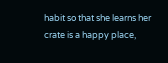habit so that she learns her crate is a happy place,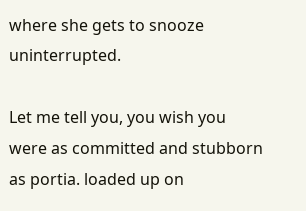where she gets to snooze uninterrupted.

Let me tell you, you wish you were as committed and stubborn as portia. loaded up on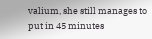valium, she still manages to put in 45 minutes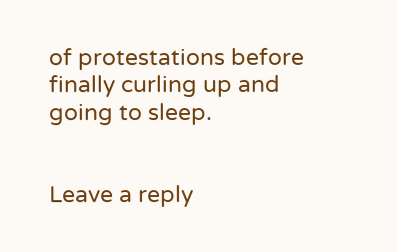of protestations before finally curling up and going to sleep.


Leave a reply